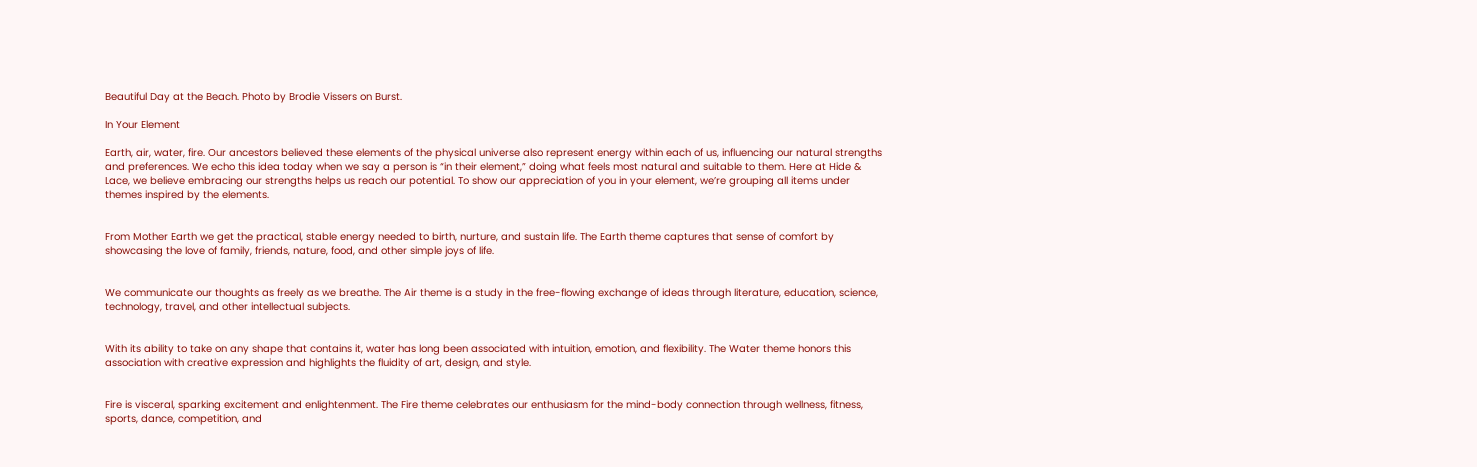Beautiful Day at the Beach. Photo by Brodie Vissers on Burst.

In Your Element

Earth, air, water, fire. Our ancestors believed these elements of the physical universe also represent energy within each of us, influencing our natural strengths and preferences. We echo this idea today when we say a person is “in their element,” doing what feels most natural and suitable to them. Here at Hide & Lace, we believe embracing our strengths helps us reach our potential. To show our appreciation of you in your element, we’re grouping all items under themes inspired by the elements.


From Mother Earth we get the practical, stable energy needed to birth, nurture, and sustain life. The Earth theme captures that sense of comfort by showcasing the love of family, friends, nature, food, and other simple joys of life.


We communicate our thoughts as freely as we breathe. The Air theme is a study in the free-flowing exchange of ideas through literature, education, science, technology, travel, and other intellectual subjects.


With its ability to take on any shape that contains it, water has long been associated with intuition, emotion, and flexibility. The Water theme honors this association with creative expression and highlights the fluidity of art, design, and style.


Fire is visceral, sparking excitement and enlightenment. The Fire theme celebrates our enthusiasm for the mind-body connection through wellness, fitness, sports, dance, competition, and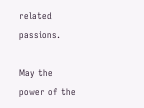related passions.

May the power of the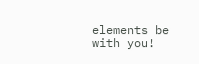elements be with you!